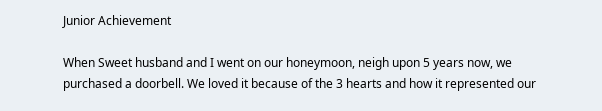Junior Achievement

When Sweet husband and I went on our honeymoon, neigh upon 5 years now, we purchased a doorbell. We loved it because of the 3 hearts and how it represented our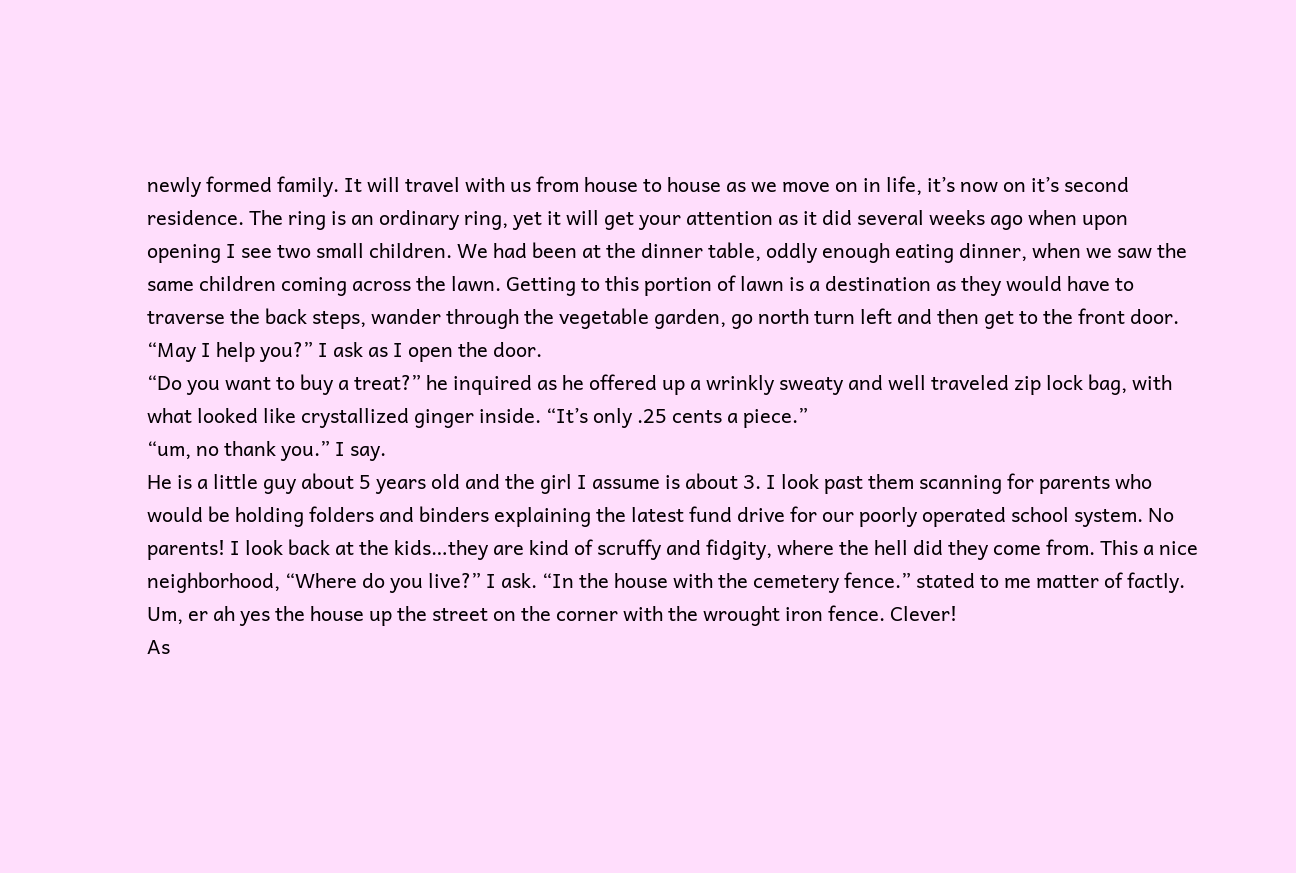newly formed family. It will travel with us from house to house as we move on in life, it’s now on it’s second residence. The ring is an ordinary ring, yet it will get your attention as it did several weeks ago when upon opening I see two small children. We had been at the dinner table, oddly enough eating dinner, when we saw the same children coming across the lawn. Getting to this portion of lawn is a destination as they would have to traverse the back steps, wander through the vegetable garden, go north turn left and then get to the front door.
“May I help you?” I ask as I open the door.
“Do you want to buy a treat?” he inquired as he offered up a wrinkly sweaty and well traveled zip lock bag, with what looked like crystallized ginger inside. “It’s only .25 cents a piece.”
“um, no thank you.” I say.
He is a little guy about 5 years old and the girl I assume is about 3. I look past them scanning for parents who would be holding folders and binders explaining the latest fund drive for our poorly operated school system. No parents! I look back at the kids…they are kind of scruffy and fidgity, where the hell did they come from. This a nice neighborhood, “Where do you live?” I ask. “In the house with the cemetery fence.” stated to me matter of factly. Um, er ah yes the house up the street on the corner with the wrought iron fence. Clever!
As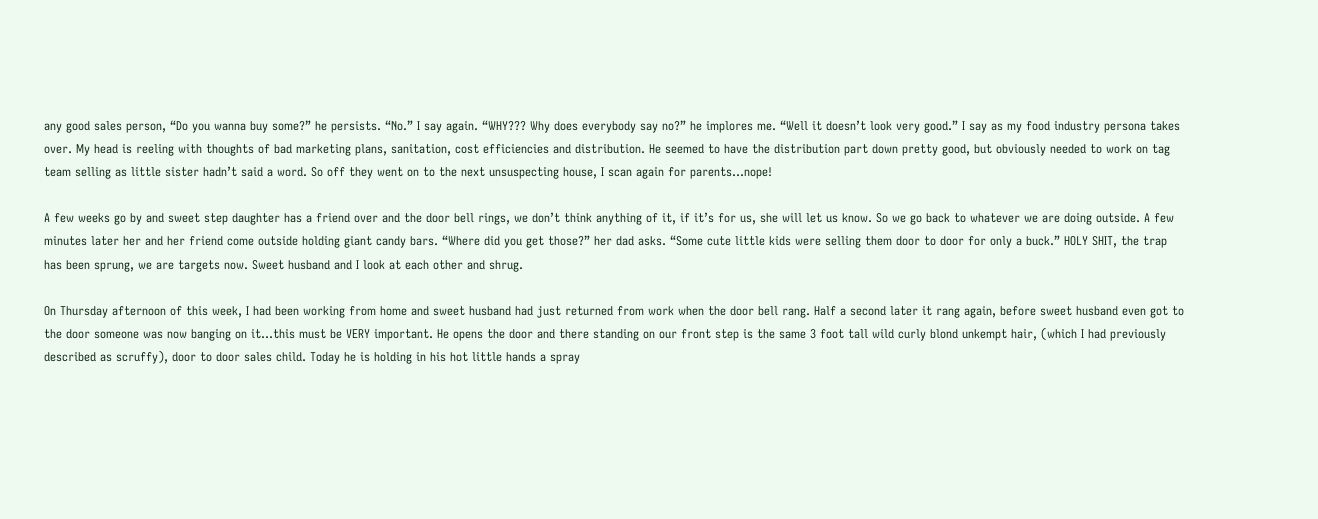any good sales person, “Do you wanna buy some?” he persists. “No.” I say again. “WHY??? Why does everybody say no?” he implores me. “Well it doesn’t look very good.” I say as my food industry persona takes over. My head is reeling with thoughts of bad marketing plans, sanitation, cost efficiencies and distribution. He seemed to have the distribution part down pretty good, but obviously needed to work on tag team selling as little sister hadn’t said a word. So off they went on to the next unsuspecting house, I scan again for parents…nope!

A few weeks go by and sweet step daughter has a friend over and the door bell rings, we don’t think anything of it, if it’s for us, she will let us know. So we go back to whatever we are doing outside. A few minutes later her and her friend come outside holding giant candy bars. “Where did you get those?” her dad asks. “Some cute little kids were selling them door to door for only a buck.” HOLY SHIT, the trap has been sprung, we are targets now. Sweet husband and I look at each other and shrug.

On Thursday afternoon of this week, I had been working from home and sweet husband had just returned from work when the door bell rang. Half a second later it rang again, before sweet husband even got to the door someone was now banging on it…this must be VERY important. He opens the door and there standing on our front step is the same 3 foot tall wild curly blond unkempt hair, (which I had previously described as scruffy), door to door sales child. Today he is holding in his hot little hands a spray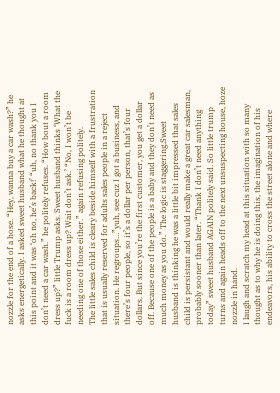nozzle for the end of a hose. “Hey, wanna buy a car wash?” he asks energetically. I asked sweet husband what he thought at this point and it was ‘oh no, he’s back!’ “uh, no thank you I don’t need a car wash.” he politely refuses. “How bout a room dress up?” little Trump asks. Sweet husband thinks ‘What the fuck is a room dress up? Wait don’t ask.’ “No, I won’t be needing one of those either.” again refusing politely.
The little sales child is cleary beside himself with a frustration that is usually reserved for adults sales people in a reject situation. He regroups…”yuh, see cuz I got a business, and there’s four people, so it’s a dollar per person, that’s four dollars. But since you’re the first customer, you get a dollar off. Because one of the people is a baby and they don’t need as much money as you do.” The logic is staggering.Sweet husband is thinking he was a little bit impressed that sales child is persistant and would really make a great car salesman, probably sooner than later. “Thank I don’t need anything today” sweet husband AGAIN politely said. So little trump turns and again heads off to the next unsuspecting house, hoze nozzle in hand.
I laugh and scratch my head at this situation with so many thought as to why he is doing this, the imagination of his endeavors, his ability to cross the street alone and where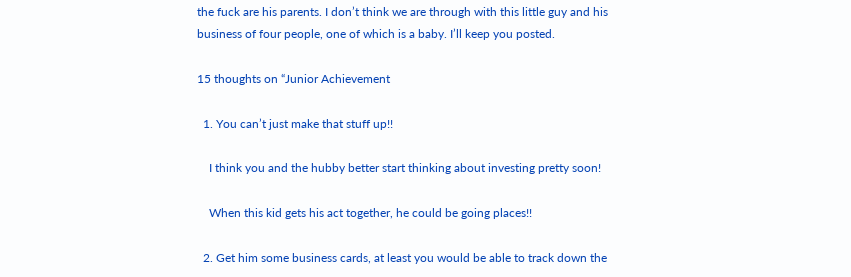the fuck are his parents. I don’t think we are through with this little guy and his business of four people, one of which is a baby. I’ll keep you posted.

15 thoughts on “Junior Achievement

  1. You can’t just make that stuff up!!

    I think you and the hubby better start thinking about investing pretty soon!

    When this kid gets his act together, he could be going places!!

  2. Get him some business cards, at least you would be able to track down the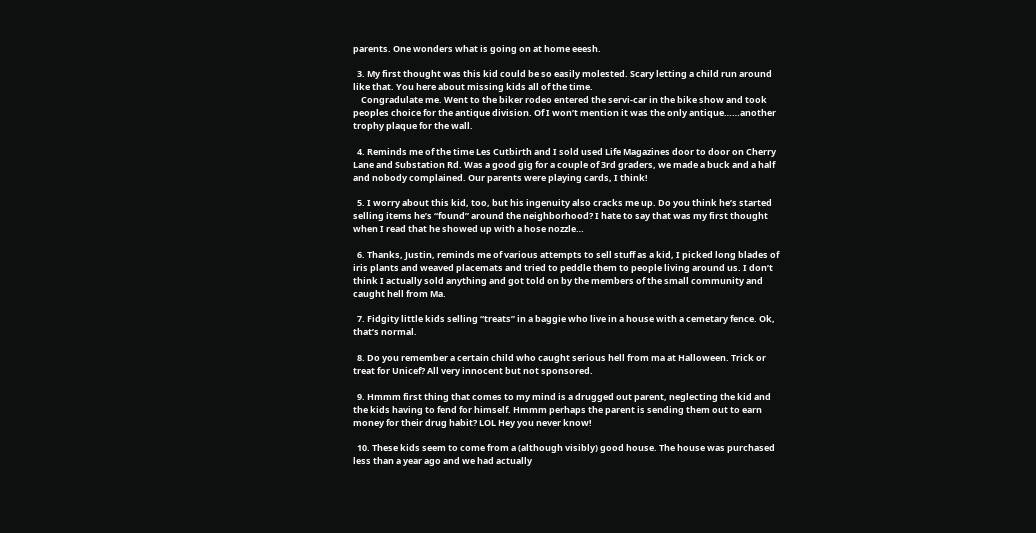parents. One wonders what is going on at home eeesh.

  3. My first thought was this kid could be so easily molested. Scary letting a child run around like that. You here about missing kids all of the time.
    Congradulate me. Went to the biker rodeo entered the servi-car in the bike show and took peoples choice for the antique division. Of I won’t mention it was the only antique……another trophy plaque for the wall.

  4. Reminds me of the time Les Cutbirth and I sold used Life Magazines door to door on Cherry Lane and Substation Rd. Was a good gig for a couple of 3rd graders, we made a buck and a half and nobody complained. Our parents were playing cards, I think!

  5. I worry about this kid, too, but his ingenuity also cracks me up. Do you think he’s started selling items he’s “found” around the neighborhood? I hate to say that was my first thought when I read that he showed up with a hose nozzle…

  6. Thanks, Justin, reminds me of various attempts to sell stuff as a kid, I picked long blades of iris plants and weaved placemats and tried to peddle them to people living around us. I don’t think I actually sold anything and got told on by the members of the small community and caught hell from Ma.

  7. Fidgity little kids selling “treats” in a baggie who live in a house with a cemetary fence. Ok, that’s normal.

  8. Do you remember a certain child who caught serious hell from ma at Halloween. Trick or treat for Unicef? All very innocent but not sponsored.

  9. Hmmm first thing that comes to my mind is a drugged out parent, neglecting the kid and the kids having to fend for himself. Hmmm perhaps the parent is sending them out to earn money for their drug habit? LOL Hey you never know!

  10. These kids seem to come from a (although visibly) good house. The house was purchased less than a year ago and we had actually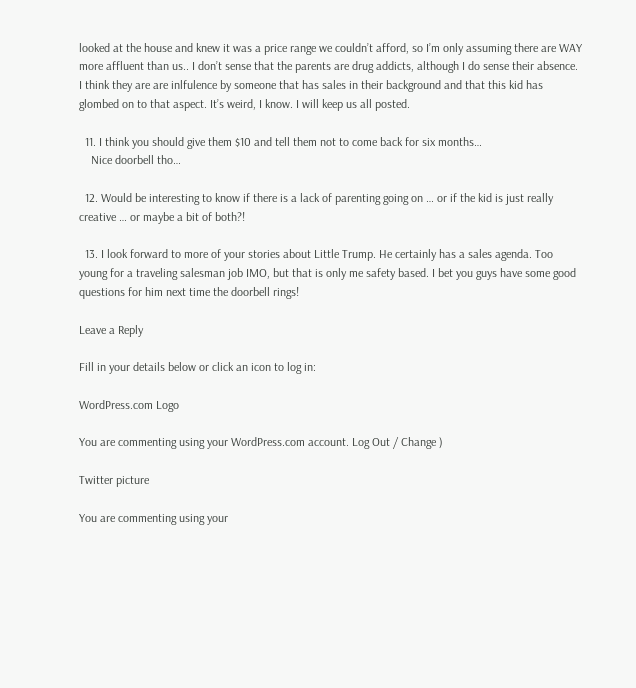looked at the house and knew it was a price range we couldn’t afford, so I’m only assuming there are WAY more affluent than us.. I don’t sense that the parents are drug addicts, although I do sense their absence. I think they are are inlfulence by someone that has sales in their background and that this kid has glombed on to that aspect. It’s weird, I know. I will keep us all posted.

  11. I think you should give them $10 and tell them not to come back for six months…
    Nice doorbell tho…

  12. Would be interesting to know if there is a lack of parenting going on … or if the kid is just really creative … or maybe a bit of both?!

  13. I look forward to more of your stories about Little Trump. He certainly has a sales agenda. Too young for a traveling salesman job IMO, but that is only me safety based. I bet you guys have some good questions for him next time the doorbell rings!

Leave a Reply

Fill in your details below or click an icon to log in:

WordPress.com Logo

You are commenting using your WordPress.com account. Log Out / Change )

Twitter picture

You are commenting using your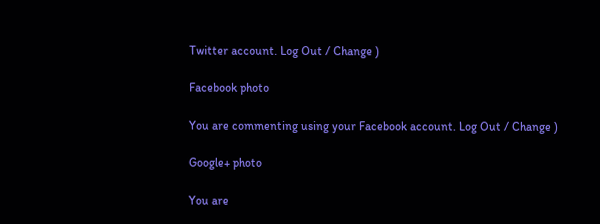Twitter account. Log Out / Change )

Facebook photo

You are commenting using your Facebook account. Log Out / Change )

Google+ photo

You are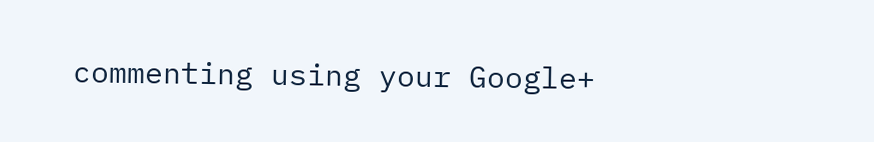commenting using your Google+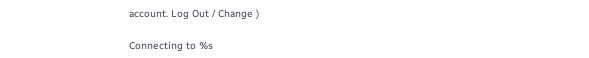account. Log Out / Change )

Connecting to %s